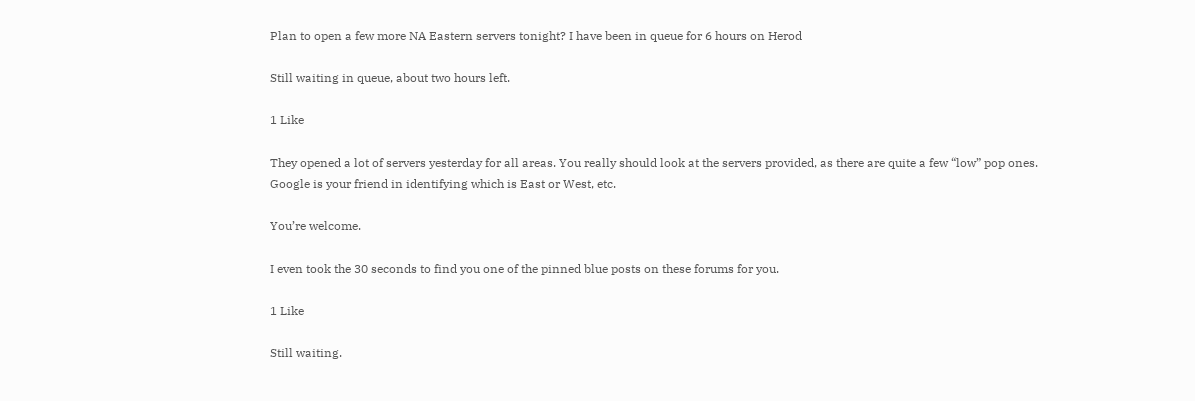Plan to open a few more NA Eastern servers tonight? I have been in queue for 6 hours on Herod

Still waiting in queue, about two hours left.

1 Like

They opened a lot of servers yesterday for all areas. You really should look at the servers provided, as there are quite a few “low” pop ones. Google is your friend in identifying which is East or West, etc.

You’re welcome.

I even took the 30 seconds to find you one of the pinned blue posts on these forums for you.

1 Like

Still waiting.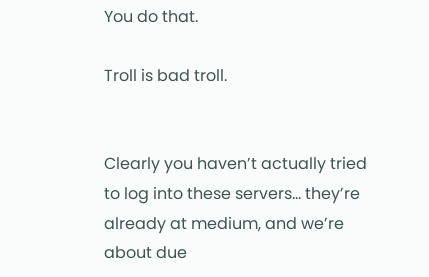You do that.

Troll is bad troll.


Clearly you haven’t actually tried to log into these servers… they’re already at medium, and we’re about due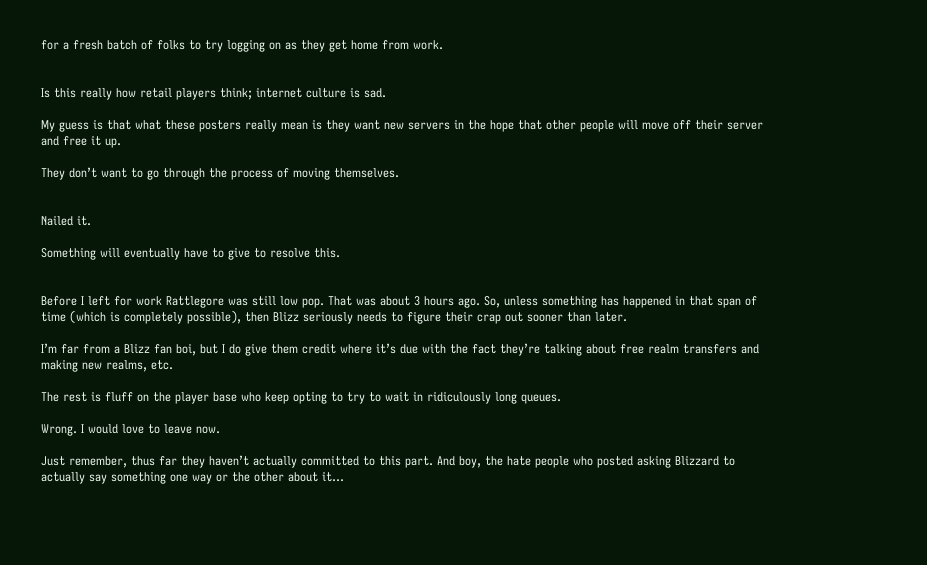for a fresh batch of folks to try logging on as they get home from work.


Is this really how retail players think; internet culture is sad.

My guess is that what these posters really mean is they want new servers in the hope that other people will move off their server and free it up.

They don’t want to go through the process of moving themselves.


Nailed it.

Something will eventually have to give to resolve this.


Before I left for work Rattlegore was still low pop. That was about 3 hours ago. So, unless something has happened in that span of time (which is completely possible), then Blizz seriously needs to figure their crap out sooner than later.

I’m far from a Blizz fan boi, but I do give them credit where it’s due with the fact they’re talking about free realm transfers and making new realms, etc.

The rest is fluff on the player base who keep opting to try to wait in ridiculously long queues.

Wrong. I would love to leave now.

Just remember, thus far they haven’t actually committed to this part. And boy, the hate people who posted asking Blizzard to actually say something one way or the other about it…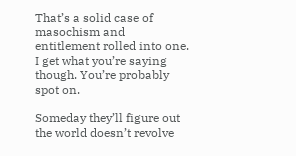That’s a solid case of masochism and entitlement rolled into one. I get what you’re saying though. You’re probably spot on.

Someday they’ll figure out the world doesn’t revolve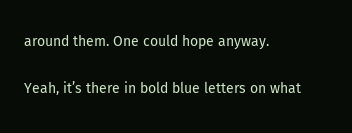around them. One could hope anyway.

Yeah, it’s there in bold blue letters on what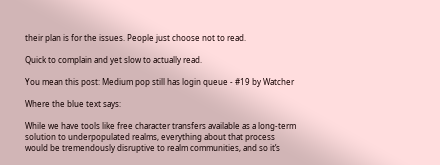their plan is for the issues. People just choose not to read.

Quick to complain and yet slow to actually read.

You mean this post: Medium pop still has login queue - #19 by Watcher

Where the blue text says:

While we have tools like free character transfers available as a long-term solution to underpopulated realms, everything about that process would be tremendously disruptive to realm communities, and so it’s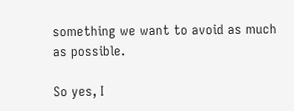something we want to avoid as much as possible.

So yes, I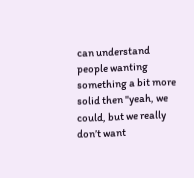can understand people wanting something a bit more solid then "yeah, we could, but we really don’t want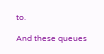to.

And these queues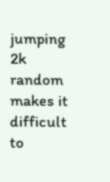jumping 2k random makes it difficult to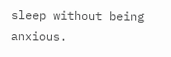sleep without being anxious.